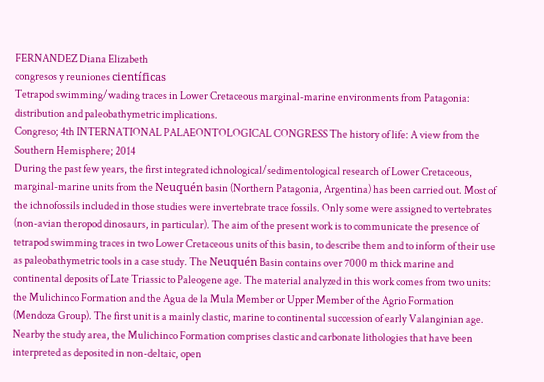FERNANDEZ Diana Elizabeth
congresos y reuniones científicas
Tetrapod swimming/wading traces in Lower Cretaceous marginal-marine environments from Patagonia: distribution and paleobathymetric implications.
Congreso; 4th INTERNATIONAL PALAEONTOLOGICAL CONGRESS The history of life: A view from the Southern Hemisphere; 2014
During the past few years, the first integrated ichnological/sedimentological research of Lower Cretaceous, marginal-marine units from the Neuquén basin (Northern Patagonia, Argentina) has been carried out. Most of the ichnofossils included in those studies were invertebrate trace fossils. Only some were assigned to vertebrates (non-avian theropod dinosaurs, in particular). The aim of the present work is to communicate the presence of tetrapod swimming traces in two Lower Cretaceous units of this basin, to describe them and to inform of their use as paleobathymetric tools in a case study. The Neuquén Basin contains over 7000 m thick marine and continental deposits of Late Triassic to Paleogene age. The material analyzed in this work comes from two units: the Mulichinco Formation and the Agua de la Mula Member or Upper Member of the Agrio Formation (Mendoza Group). The first unit is a mainly clastic, marine to continental succession of early Valanginian age. Nearby the study area, the Mulichinco Formation comprises clastic and carbonate lithologies that have been interpreted as deposited in non-deltaic, open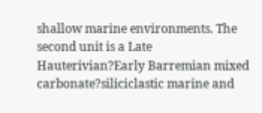shallow marine environments. The second unit is a Late Hauterivian?Early Barremian mixed carbonate?siliciclastic marine and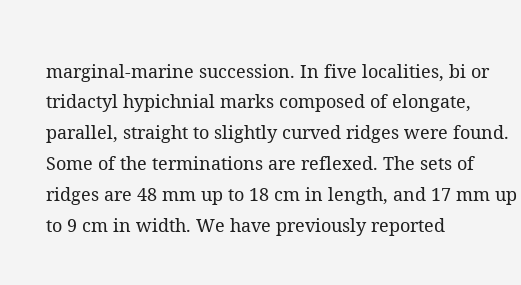marginal-marine succession. In five localities, bi or tridactyl hypichnial marks composed of elongate, parallel, straight to slightly curved ridges were found. Some of the terminations are reflexed. The sets of ridges are 48 mm up to 18 cm in length, and 17 mm up to 9 cm in width. We have previously reported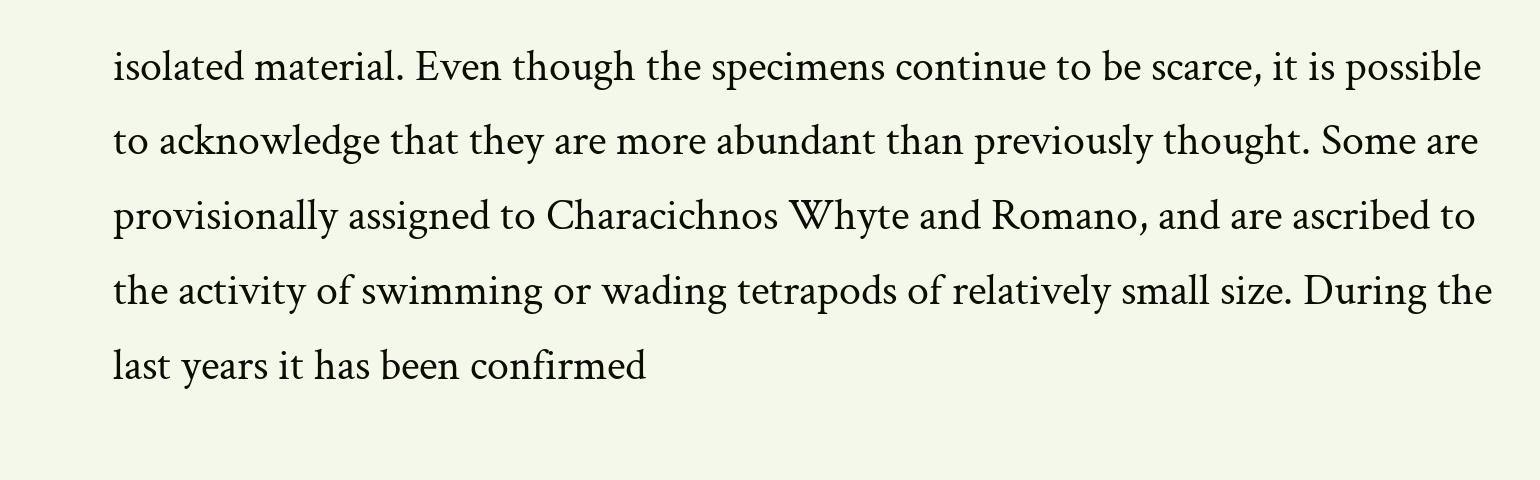isolated material. Even though the specimens continue to be scarce, it is possible to acknowledge that they are more abundant than previously thought. Some are provisionally assigned to Characichnos Whyte and Romano, and are ascribed to the activity of swimming or wading tetrapods of relatively small size. During the last years it has been confirmed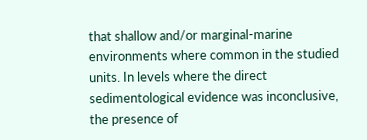that shallow and/or marginal-marine environments where common in the studied units. In levels where the direct sedimentological evidence was inconclusive, the presence of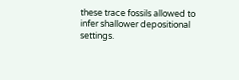these trace fossils allowed to infer shallower depositional settings.